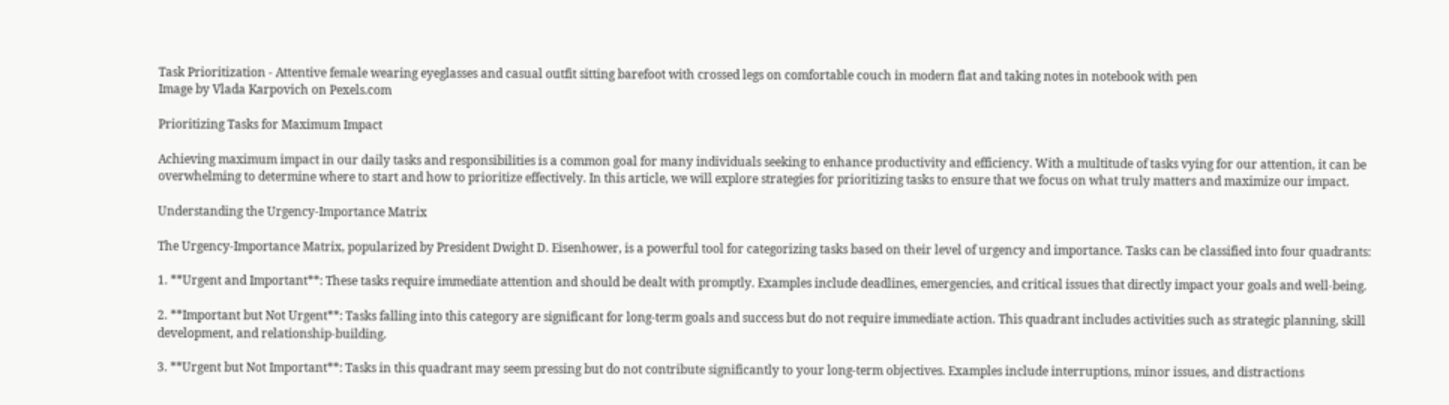Task Prioritization - Attentive female wearing eyeglasses and casual outfit sitting barefoot with crossed legs on comfortable couch in modern flat and taking notes in notebook with pen
Image by Vlada Karpovich on Pexels.com

Prioritizing Tasks for Maximum Impact

Achieving maximum impact in our daily tasks and responsibilities is a common goal for many individuals seeking to enhance productivity and efficiency. With a multitude of tasks vying for our attention, it can be overwhelming to determine where to start and how to prioritize effectively. In this article, we will explore strategies for prioritizing tasks to ensure that we focus on what truly matters and maximize our impact.

Understanding the Urgency-Importance Matrix

The Urgency-Importance Matrix, popularized by President Dwight D. Eisenhower, is a powerful tool for categorizing tasks based on their level of urgency and importance. Tasks can be classified into four quadrants:

1. **Urgent and Important**: These tasks require immediate attention and should be dealt with promptly. Examples include deadlines, emergencies, and critical issues that directly impact your goals and well-being.

2. **Important but Not Urgent**: Tasks falling into this category are significant for long-term goals and success but do not require immediate action. This quadrant includes activities such as strategic planning, skill development, and relationship-building.

3. **Urgent but Not Important**: Tasks in this quadrant may seem pressing but do not contribute significantly to your long-term objectives. Examples include interruptions, minor issues, and distractions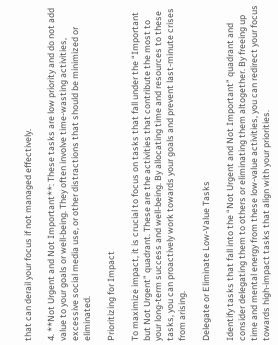that can derail your focus if not managed effectively.

4. **Not Urgent and Not Important**: These tasks are low priority and do not add value to your goals or well-being. They often involve time-wasting activities, excessive social media use, or other distractions that should be minimized or eliminated.

Prioritizing for Impact

To maximize impact, it is crucial to focus on tasks that fall under the “Important but Not Urgent” quadrant. These are the activities that contribute the most to your long-term success and well-being. By allocating time and resources to these tasks, you can proactively work towards your goals and prevent last-minute crises from arising.

Delegate or Eliminate Low-Value Tasks

Identify tasks that fall into the “Not Urgent and Not Important” quadrant and consider delegating them to others or eliminating them altogether. By freeing up time and mental energy from these low-value activities, you can redirect your focus towards high-impact tasks that align with your priorities.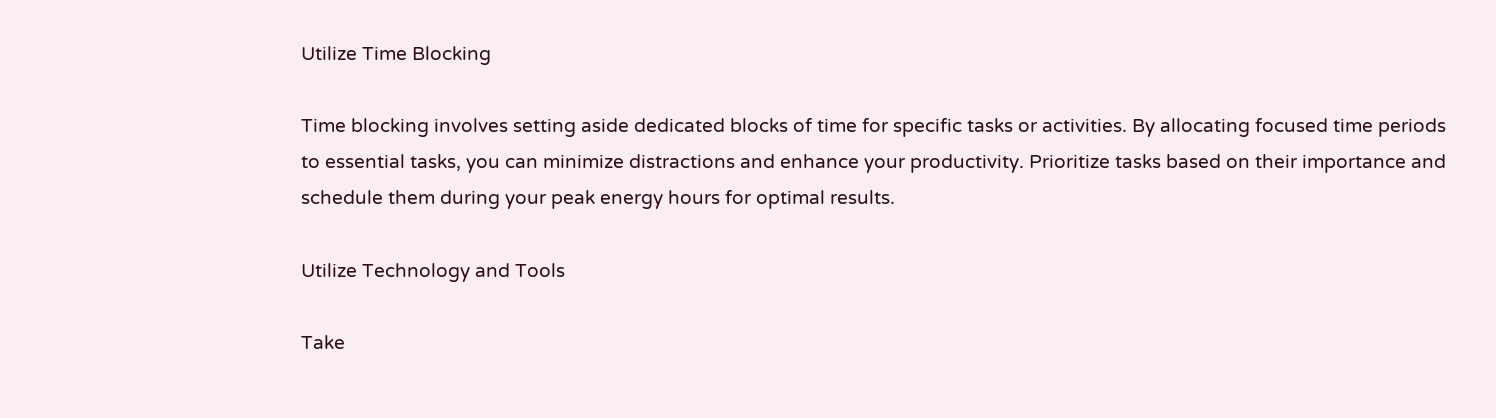Utilize Time Blocking

Time blocking involves setting aside dedicated blocks of time for specific tasks or activities. By allocating focused time periods to essential tasks, you can minimize distractions and enhance your productivity. Prioritize tasks based on their importance and schedule them during your peak energy hours for optimal results.

Utilize Technology and Tools

Take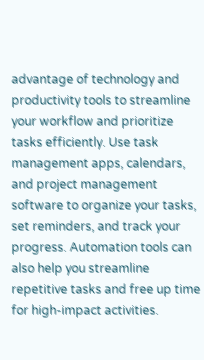advantage of technology and productivity tools to streamline your workflow and prioritize tasks efficiently. Use task management apps, calendars, and project management software to organize your tasks, set reminders, and track your progress. Automation tools can also help you streamline repetitive tasks and free up time for high-impact activities.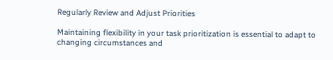Regularly Review and Adjust Priorities

Maintaining flexibility in your task prioritization is essential to adapt to changing circumstances and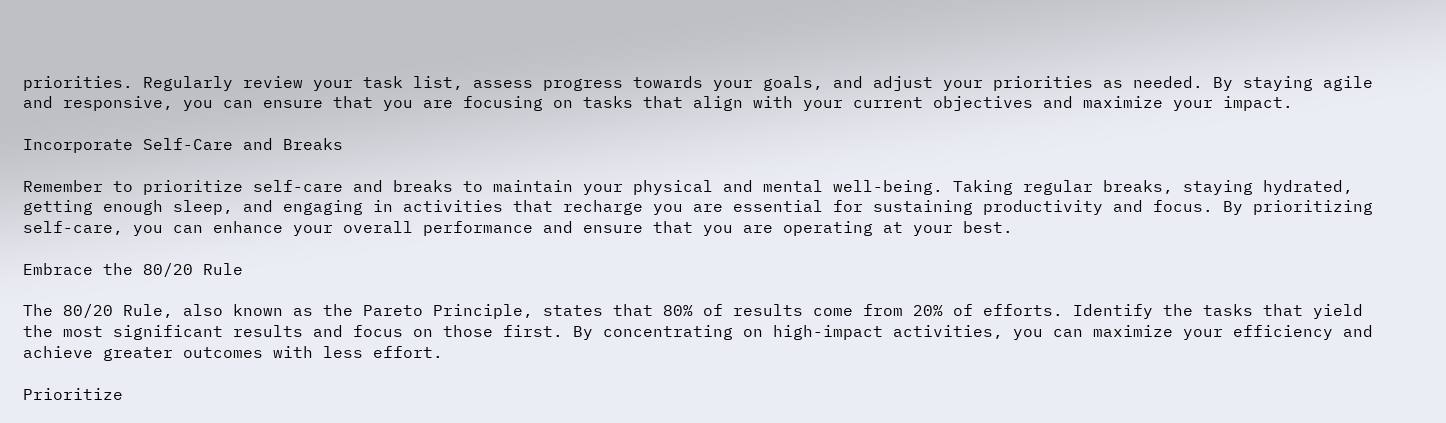priorities. Regularly review your task list, assess progress towards your goals, and adjust your priorities as needed. By staying agile and responsive, you can ensure that you are focusing on tasks that align with your current objectives and maximize your impact.

Incorporate Self-Care and Breaks

Remember to prioritize self-care and breaks to maintain your physical and mental well-being. Taking regular breaks, staying hydrated, getting enough sleep, and engaging in activities that recharge you are essential for sustaining productivity and focus. By prioritizing self-care, you can enhance your overall performance and ensure that you are operating at your best.

Embrace the 80/20 Rule

The 80/20 Rule, also known as the Pareto Principle, states that 80% of results come from 20% of efforts. Identify the tasks that yield the most significant results and focus on those first. By concentrating on high-impact activities, you can maximize your efficiency and achieve greater outcomes with less effort.

Prioritize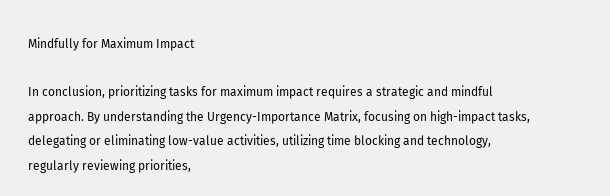Mindfully for Maximum Impact

In conclusion, prioritizing tasks for maximum impact requires a strategic and mindful approach. By understanding the Urgency-Importance Matrix, focusing on high-impact tasks, delegating or eliminating low-value activities, utilizing time blocking and technology, regularly reviewing priorities,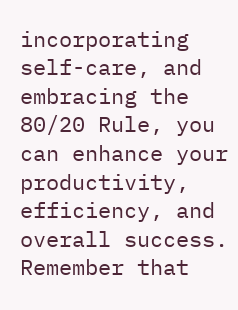incorporating self-care, and embracing the 80/20 Rule, you can enhance your productivity, efficiency, and overall success. Remember that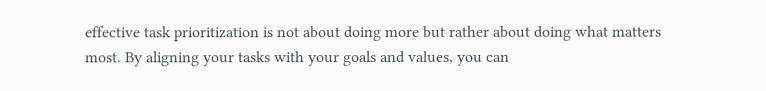effective task prioritization is not about doing more but rather about doing what matters most. By aligning your tasks with your goals and values, you can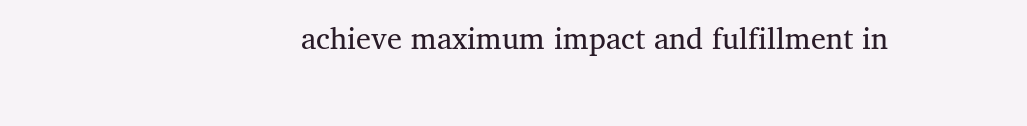achieve maximum impact and fulfillment in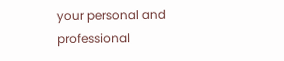your personal and professional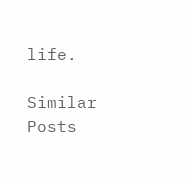life.

Similar Posts